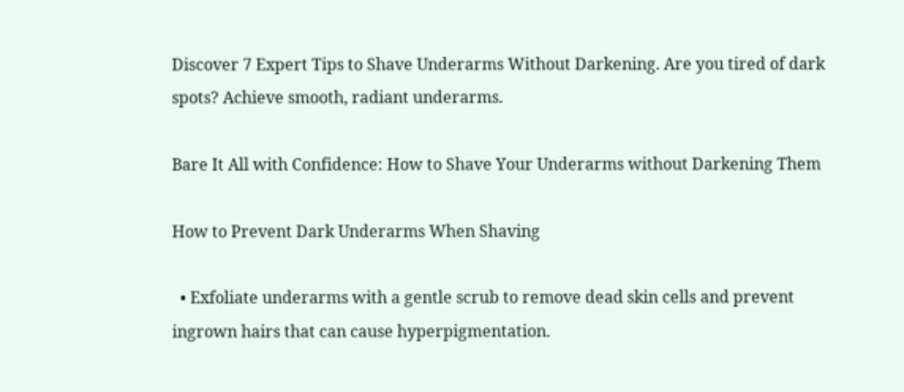Discover 7 Expert Tips to Shave Underarms Without Darkening. Are you tired of dark spots? Achieve smooth, radiant underarms.

Bare It All with Confidence: How to Shave Your Underarms without Darkening Them

How to Prevent Dark Underarms When Shaving

  • Exfoliate underarms with a gentle scrub to remove dead skin cells and prevent ingrown hairs that can cause hyperpigmentation.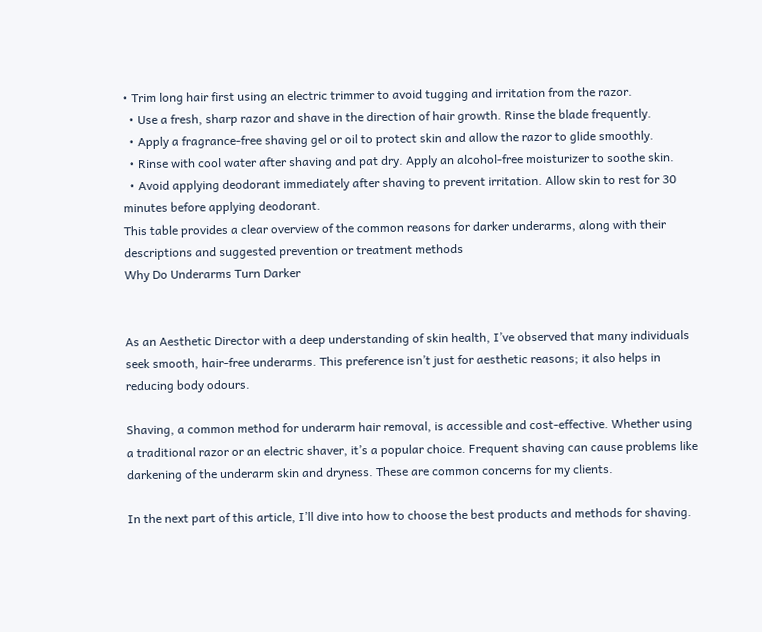• Trim long hair first using an electric trimmer to avoid tugging and irritation from the razor.
  • Use a fresh, sharp razor and shave in the direction of hair growth. Rinse the blade frequently.
  • Apply a fragrance-free shaving gel or oil to protect skin and allow the razor to glide smoothly.
  • Rinse with cool water after shaving and pat dry. Apply an alcohol-free moisturizer to soothe skin.
  • Avoid applying deodorant immediately after shaving to prevent irritation. Allow skin to rest for 30 minutes before applying deodorant.
This table provides a clear overview of the common reasons for darker underarms, along with their descriptions and suggested prevention or treatment methods
Why Do Underarms Turn Darker


As an Aesthetic Director with a deep understanding of skin health, I’ve observed that many individuals seek smooth, hair-free underarms. This preference isn’t just for aesthetic reasons; it also helps in reducing body odours.

Shaving, a common method for underarm hair removal, is accessible and cost-effective. Whether using a traditional razor or an electric shaver, it’s a popular choice. Frequent shaving can cause problems like darkening of the underarm skin and dryness. These are common concerns for my clients.

In the next part of this article, I’ll dive into how to choose the best products and methods for shaving.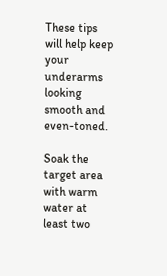These tips will help keep your underarms looking smooth and even-toned.

Soak the target area with warm water at least two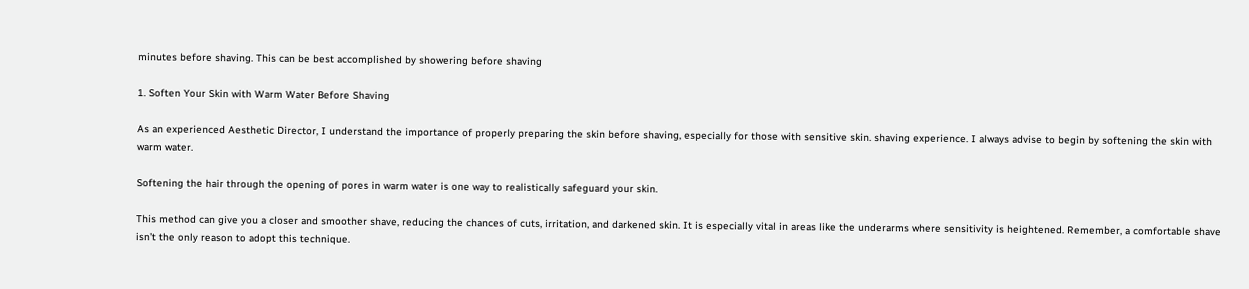minutes before shaving. This can be best accomplished by showering before shaving

1. Soften Your Skin with Warm Water Before Shaving

As an experienced Aesthetic Director, I understand the importance of properly preparing the skin before shaving, especially for those with sensitive skin. shaving experience. I always advise to begin by softening the skin with warm water.

Softening the hair through the opening of pores in warm water is one way to realistically safeguard your skin.

This method can give you a closer and smoother shave, reducing the chances of cuts, irritation, and darkened skin. It is especially vital in areas like the underarms where sensitivity is heightened. Remember, a comfortable shave isn’t the only reason to adopt this technique.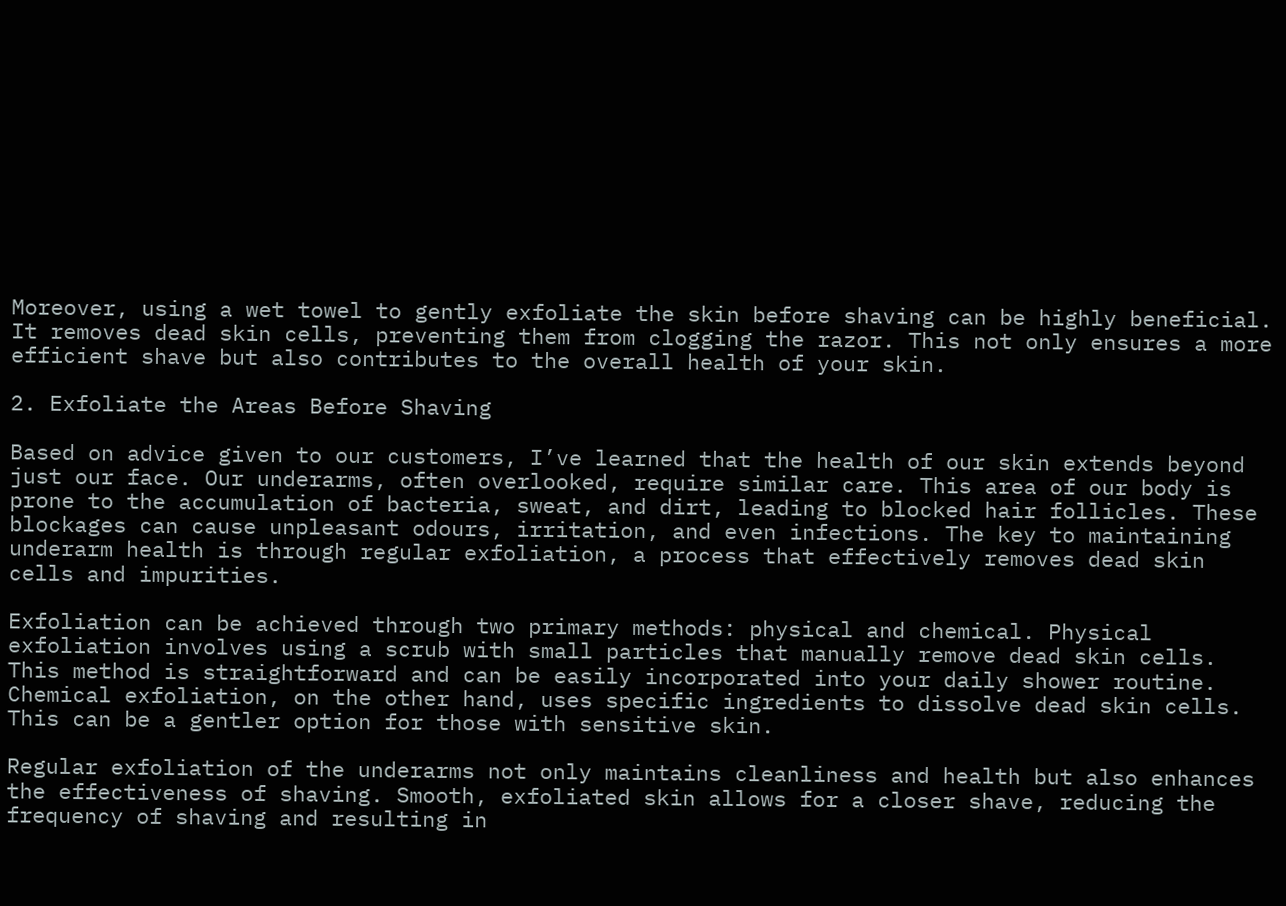Moreover, using a wet towel to gently exfoliate the skin before shaving can be highly beneficial. It removes dead skin cells, preventing them from clogging the razor. This not only ensures a more efficient shave but also contributes to the overall health of your skin.

2. Exfoliate the Areas Before Shaving

Based on advice given to our customers, I’ve learned that the health of our skin extends beyond just our face. Our underarms, often overlooked, require similar care. This area of our body is prone to the accumulation of bacteria, sweat, and dirt, leading to blocked hair follicles. These blockages can cause unpleasant odours, irritation, and even infections. The key to maintaining underarm health is through regular exfoliation, a process that effectively removes dead skin cells and impurities.

Exfoliation can be achieved through two primary methods: physical and chemical. Physical exfoliation involves using a scrub with small particles that manually remove dead skin cells. This method is straightforward and can be easily incorporated into your daily shower routine. Chemical exfoliation, on the other hand, uses specific ingredients to dissolve dead skin cells. This can be a gentler option for those with sensitive skin.

Regular exfoliation of the underarms not only maintains cleanliness and health but also enhances the effectiveness of shaving. Smooth, exfoliated skin allows for a closer shave, reducing the frequency of shaving and resulting in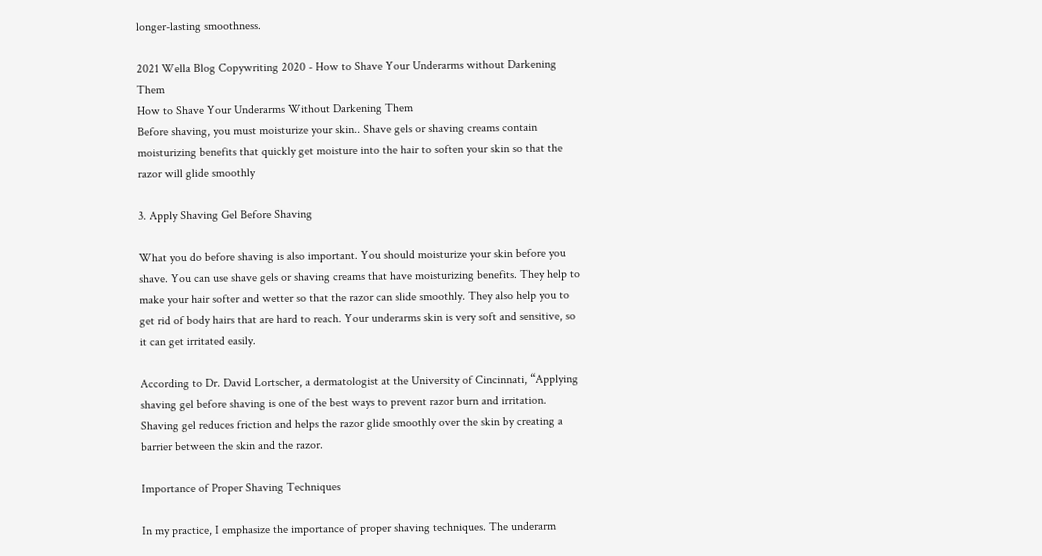longer-lasting smoothness.

2021 Wella Blog Copywriting 2020 - How to Shave Your Underarms without Darkening Them
How to Shave Your Underarms Without Darkening Them
Before shaving, you must moisturize your skin.. Shave gels or shaving creams contain moisturizing benefits that quickly get moisture into the hair to soften your skin so that the razor will glide smoothly

3. Apply Shaving Gel Before Shaving

What you do before shaving is also important. You should moisturize your skin before you shave. You can use shave gels or shaving creams that have moisturizing benefits. They help to make your hair softer and wetter so that the razor can slide smoothly. They also help you to get rid of body hairs that are hard to reach. Your underarms skin is very soft and sensitive, so it can get irritated easily.

According to Dr. David Lortscher, a dermatologist at the University of Cincinnati, “Applying shaving gel before shaving is one of the best ways to prevent razor burn and irritation. Shaving gel reduces friction and helps the razor glide smoothly over the skin by creating a barrier between the skin and the razor.

Importance of Proper Shaving Techniques

In my practice, I emphasize the importance of proper shaving techniques. The underarm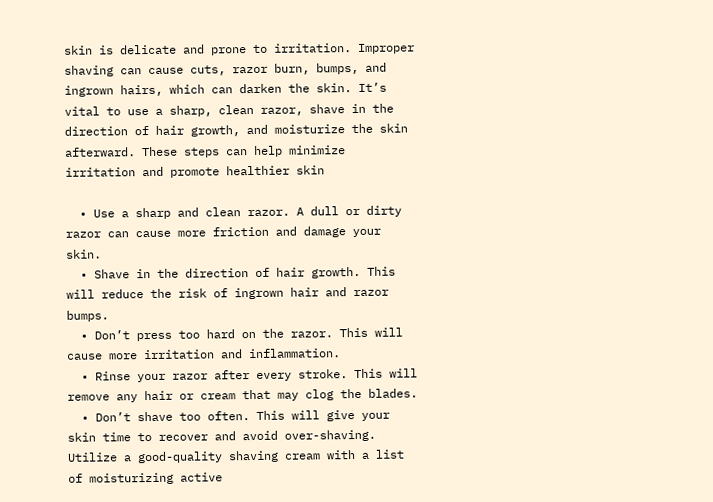skin is delicate and prone to irritation. Improper shaving can cause cuts, razor burn, bumps, and ingrown hairs, which can darken the skin. It’s vital to use a sharp, clean razor, shave in the direction of hair growth, and moisturize the skin afterward. These steps can help minimize irritation and promote healthier skin

  • Use a sharp and clean razor. A dull or dirty razor can cause more friction and damage your skin.
  • Shave in the direction of hair growth. This will reduce the risk of ingrown hair and razor bumps.
  • Don’t press too hard on the razor. This will cause more irritation and inflammation.
  • Rinse your razor after every stroke. This will remove any hair or cream that may clog the blades.
  • Don’t shave too often. This will give your skin time to recover and avoid over-shaving.
Utilize a good-quality shaving cream with a list of moisturizing active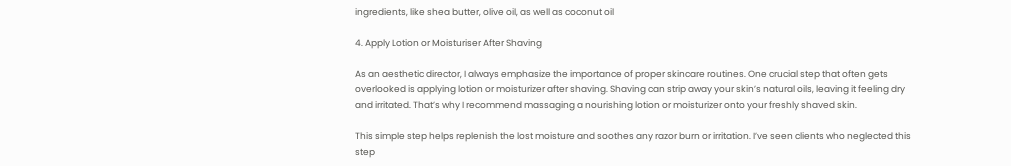ingredients, like shea butter, olive oil, as well as coconut oil

4. Apply Lotion or Moisturiser After Shaving

As an aesthetic director, I always emphasize the importance of proper skincare routines. One crucial step that often gets overlooked is applying lotion or moisturizer after shaving. Shaving can strip away your skin’s natural oils, leaving it feeling dry and irritated. That’s why I recommend massaging a nourishing lotion or moisturizer onto your freshly shaved skin.

This simple step helps replenish the lost moisture and soothes any razor burn or irritation. I’ve seen clients who neglected this step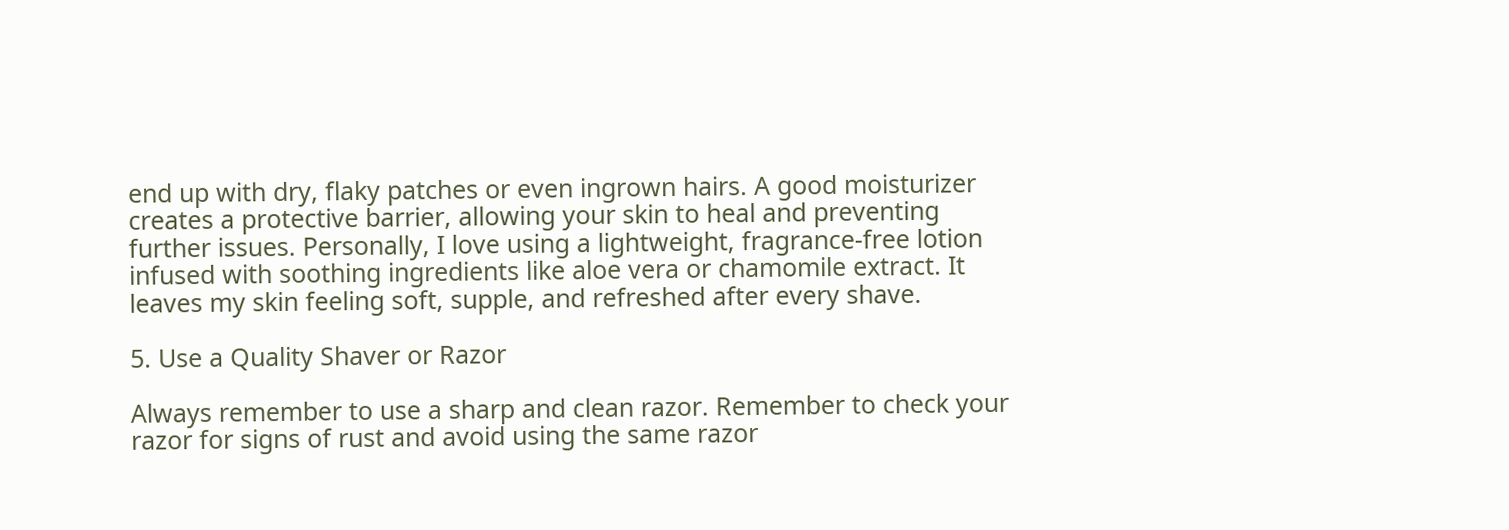end up with dry, flaky patches or even ingrown hairs. A good moisturizer creates a protective barrier, allowing your skin to heal and preventing further issues. Personally, I love using a lightweight, fragrance-free lotion infused with soothing ingredients like aloe vera or chamomile extract. It leaves my skin feeling soft, supple, and refreshed after every shave.

5. Use a Quality Shaver or Razor

Always remember to use a sharp and clean razor. Remember to check your razor for signs of rust and avoid using the same razor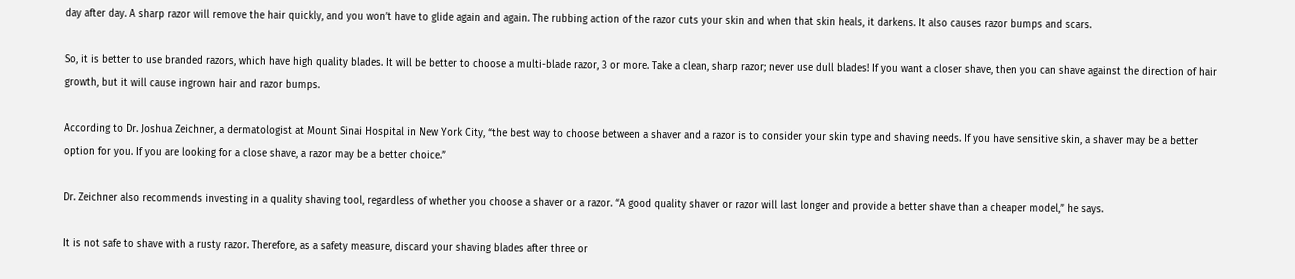day after day. A sharp razor will remove the hair quickly, and you won’t have to glide again and again. The rubbing action of the razor cuts your skin and when that skin heals, it darkens. It also causes razor bumps and scars.

So, it is better to use branded razors, which have high quality blades. It will be better to choose a multi-blade razor, 3 or more. Take a clean, sharp razor; never use dull blades! If you want a closer shave, then you can shave against the direction of hair growth, but it will cause ingrown hair and razor bumps.

According to Dr. Joshua Zeichner, a dermatologist at Mount Sinai Hospital in New York City, “the best way to choose between a shaver and a razor is to consider your skin type and shaving needs. If you have sensitive skin, a shaver may be a better option for you. If you are looking for a close shave, a razor may be a better choice.”

Dr. Zeichner also recommends investing in a quality shaving tool, regardless of whether you choose a shaver or a razor. “A good quality shaver or razor will last longer and provide a better shave than a cheaper model,” he says.

It is not safe to shave with a rusty razor. Therefore, as a safety measure, discard your shaving blades after three or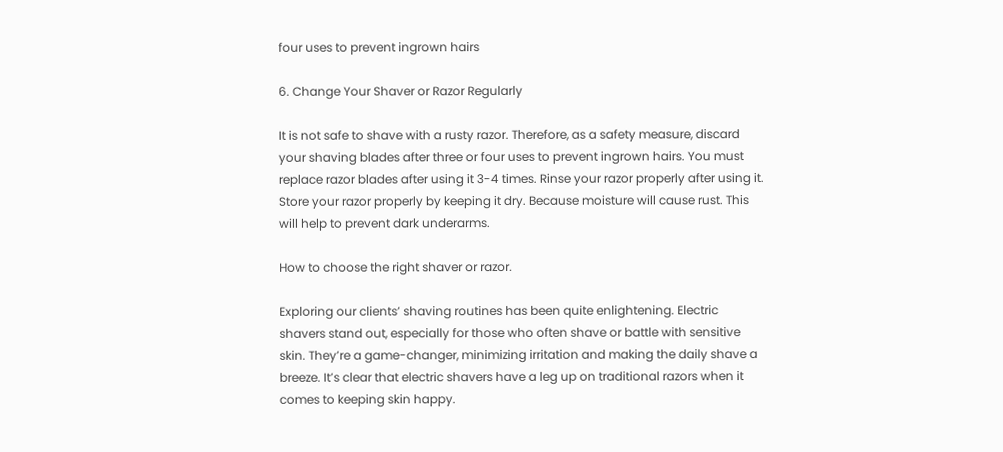four uses to prevent ingrown hairs

6. Change Your Shaver or Razor Regularly

It is not safe to shave with a rusty razor. Therefore, as a safety measure, discard your shaving blades after three or four uses to prevent ingrown hairs. You must replace razor blades after using it 3-4 times. Rinse your razor properly after using it. Store your razor properly by keeping it dry. Because moisture will cause rust. This will help to prevent dark underarms.

How to choose the right shaver or razor.

Exploring our clients’ shaving routines has been quite enlightening. Electric shavers stand out, especially for those who often shave or battle with sensitive skin. They’re a game-changer, minimizing irritation and making the daily shave a breeze. It’s clear that electric shavers have a leg up on traditional razors when it comes to keeping skin happy.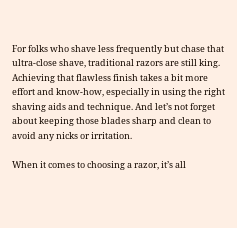For folks who shave less frequently but chase that ultra-close shave, traditional razors are still king. Achieving that flawless finish takes a bit more effort and know-how, especially in using the right shaving aids and technique. And let’s not forget about keeping those blades sharp and clean to avoid any nicks or irritation.

When it comes to choosing a razor, it’s all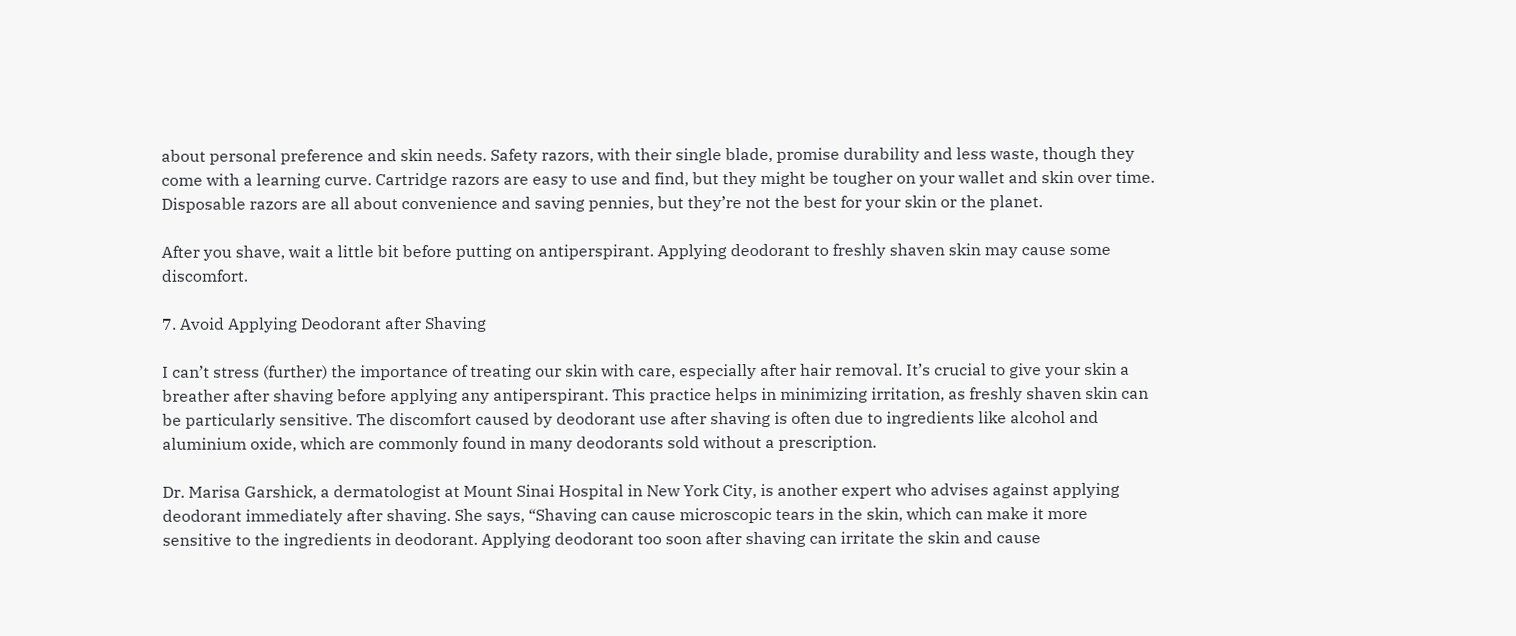about personal preference and skin needs. Safety razors, with their single blade, promise durability and less waste, though they come with a learning curve. Cartridge razors are easy to use and find, but they might be tougher on your wallet and skin over time. Disposable razors are all about convenience and saving pennies, but they’re not the best for your skin or the planet.

After you shave, wait a little bit before putting on antiperspirant. Applying deodorant to freshly shaven skin may cause some discomfort.

7. Avoid Applying Deodorant after Shaving

I can’t stress (further) the importance of treating our skin with care, especially after hair removal. It’s crucial to give your skin a breather after shaving before applying any antiperspirant. This practice helps in minimizing irritation, as freshly shaven skin can be particularly sensitive. The discomfort caused by deodorant use after shaving is often due to ingredients like alcohol and aluminium oxide, which are commonly found in many deodorants sold without a prescription.

Dr. Marisa Garshick, a dermatologist at Mount Sinai Hospital in New York City, is another expert who advises against applying deodorant immediately after shaving. She says, “Shaving can cause microscopic tears in the skin, which can make it more sensitive to the ingredients in deodorant. Applying deodorant too soon after shaving can irritate the skin and cause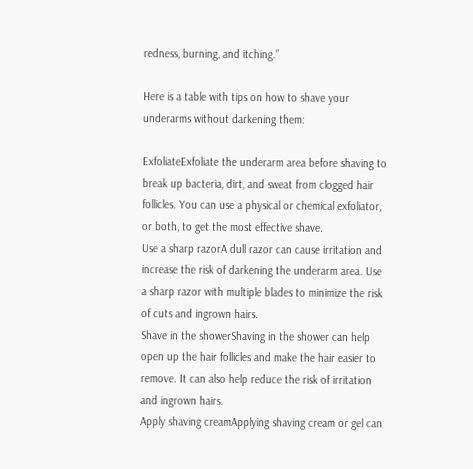redness, burning, and itching.”

Here is a table with tips on how to shave your underarms without darkening them:

ExfoliateExfoliate the underarm area before shaving to break up bacteria, dirt, and sweat from clogged hair follicles. You can use a physical or chemical exfoliator, or both, to get the most effective shave.
Use a sharp razorA dull razor can cause irritation and increase the risk of darkening the underarm area. Use a sharp razor with multiple blades to minimize the risk of cuts and ingrown hairs.
Shave in the showerShaving in the shower can help open up the hair follicles and make the hair easier to remove. It can also help reduce the risk of irritation and ingrown hairs.
Apply shaving creamApplying shaving cream or gel can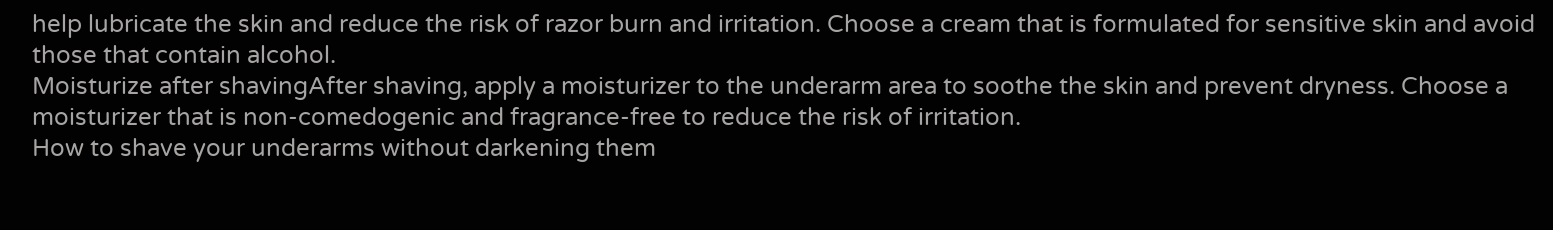help lubricate the skin and reduce the risk of razor burn and irritation. Choose a cream that is formulated for sensitive skin and avoid those that contain alcohol.
Moisturize after shavingAfter shaving, apply a moisturizer to the underarm area to soothe the skin and prevent dryness. Choose a moisturizer that is non-comedogenic and fragrance-free to reduce the risk of irritation.
How to shave your underarms without darkening them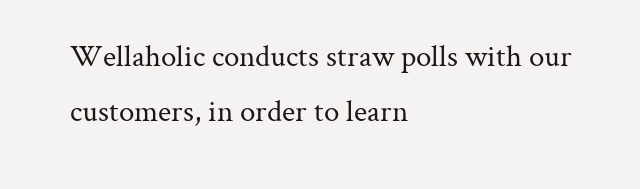Wellaholic conducts straw polls with our customers, in order to learn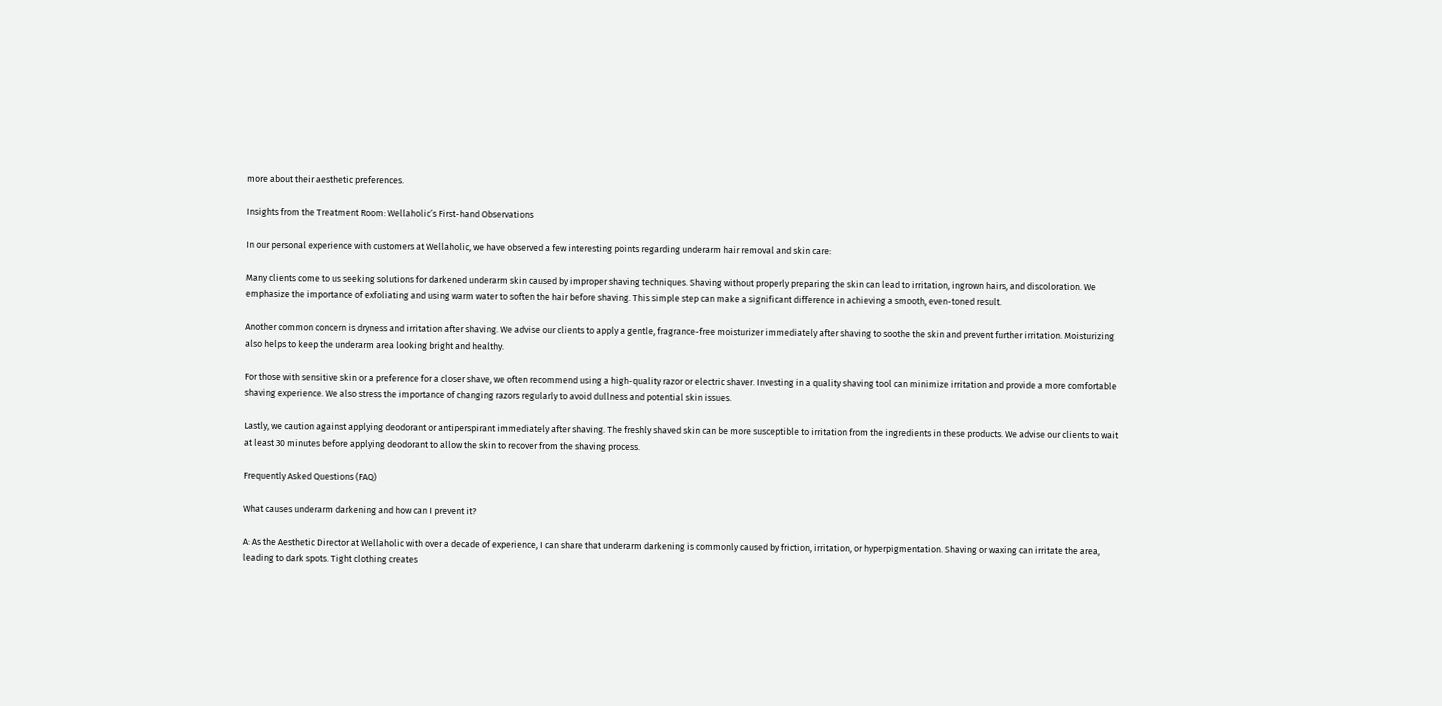more about their aesthetic preferences.

Insights from the Treatment Room: Wellaholic’s First-hand Observations

In our personal experience with customers at Wellaholic, we have observed a few interesting points regarding underarm hair removal and skin care:

Many clients come to us seeking solutions for darkened underarm skin caused by improper shaving techniques. Shaving without properly preparing the skin can lead to irritation, ingrown hairs, and discoloration. We emphasize the importance of exfoliating and using warm water to soften the hair before shaving. This simple step can make a significant difference in achieving a smooth, even-toned result.

Another common concern is dryness and irritation after shaving. We advise our clients to apply a gentle, fragrance-free moisturizer immediately after shaving to soothe the skin and prevent further irritation. Moisturizing also helps to keep the underarm area looking bright and healthy.

For those with sensitive skin or a preference for a closer shave, we often recommend using a high-quality razor or electric shaver. Investing in a quality shaving tool can minimize irritation and provide a more comfortable shaving experience. We also stress the importance of changing razors regularly to avoid dullness and potential skin issues.

Lastly, we caution against applying deodorant or antiperspirant immediately after shaving. The freshly shaved skin can be more susceptible to irritation from the ingredients in these products. We advise our clients to wait at least 30 minutes before applying deodorant to allow the skin to recover from the shaving process.

Frequently Asked Questions (FAQ)

What causes underarm darkening and how can I prevent it?

A: As the Aesthetic Director at Wellaholic with over a decade of experience, I can share that underarm darkening is commonly caused by friction, irritation, or hyperpigmentation. Shaving or waxing can irritate the area, leading to dark spots. Tight clothing creates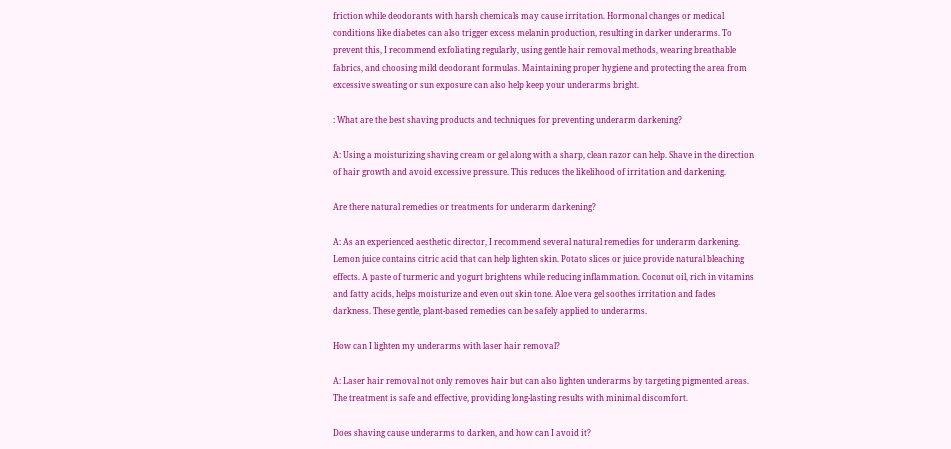friction while deodorants with harsh chemicals may cause irritation. Hormonal changes or medical conditions like diabetes can also trigger excess melanin production, resulting in darker underarms. To prevent this, I recommend exfoliating regularly, using gentle hair removal methods, wearing breathable fabrics, and choosing mild deodorant formulas. Maintaining proper hygiene and protecting the area from excessive sweating or sun exposure can also help keep your underarms bright.

: What are the best shaving products and techniques for preventing underarm darkening?

A: Using a moisturizing shaving cream or gel along with a sharp, clean razor can help. Shave in the direction of hair growth and avoid excessive pressure. This reduces the likelihood of irritation and darkening.

Are there natural remedies or treatments for underarm darkening?

A: As an experienced aesthetic director, I recommend several natural remedies for underarm darkening. Lemon juice contains citric acid that can help lighten skin. Potato slices or juice provide natural bleaching effects. A paste of turmeric and yogurt brightens while reducing inflammation. Coconut oil, rich in vitamins and fatty acids, helps moisturize and even out skin tone. Aloe vera gel soothes irritation and fades darkness. These gentle, plant-based remedies can be safely applied to underarms.

How can I lighten my underarms with laser hair removal?

A: Laser hair removal not only removes hair but can also lighten underarms by targeting pigmented areas. The treatment is safe and effective, providing long-lasting results with minimal discomfort.

Does shaving cause underarms to darken, and how can I avoid it?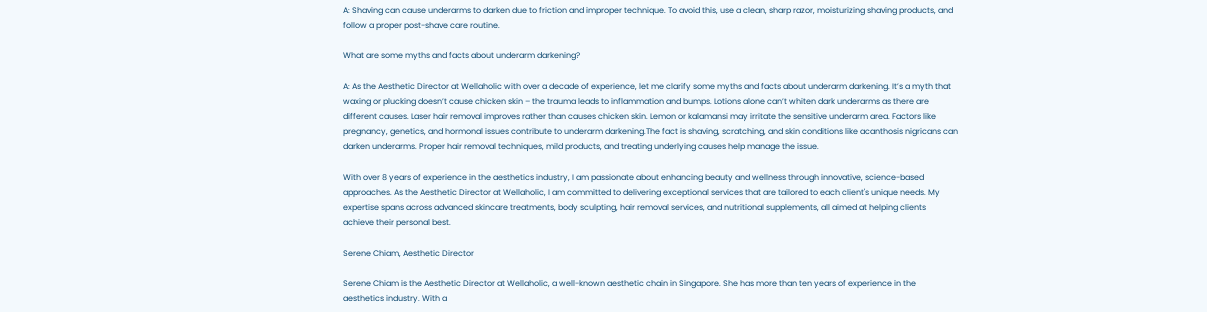A: Shaving can cause underarms to darken due to friction and improper technique. To avoid this, use a clean, sharp razor, moisturizing shaving products, and follow a proper post-shave care routine.

What are some myths and facts about underarm darkening?

A: As the Aesthetic Director at Wellaholic with over a decade of experience, let me clarify some myths and facts about underarm darkening. It’s a myth that waxing or plucking doesn’t cause chicken skin – the trauma leads to inflammation and bumps. Lotions alone can’t whiten dark underarms as there are different causes. Laser hair removal improves rather than causes chicken skin. Lemon or kalamansi may irritate the sensitive underarm area. Factors like pregnancy, genetics, and hormonal issues contribute to underarm darkening.The fact is shaving, scratching, and skin conditions like acanthosis nigricans can darken underarms. Proper hair removal techniques, mild products, and treating underlying causes help manage the issue.

With over 8 years of experience in the aesthetics industry, I am passionate about enhancing beauty and wellness through innovative, science-based approaches. As the Aesthetic Director at Wellaholic, I am committed to delivering exceptional services that are tailored to each client's unique needs. My expertise spans across advanced skincare treatments, body sculpting, hair removal services, and nutritional supplements, all aimed at helping clients achieve their personal best.

Serene Chiam, Aesthetic Director

Serene Chiam is the Aesthetic Director at Wellaholic, a well-known aesthetic chain in Singapore. She has more than ten years of experience in the aesthetics industry. With a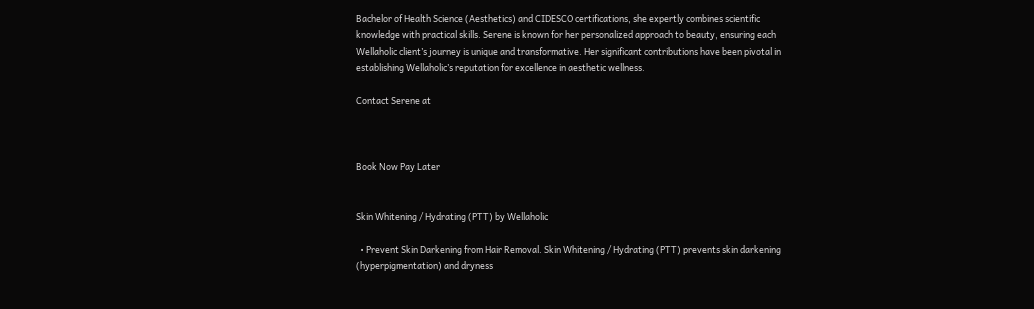Bachelor of Health Science (Aesthetics) and CIDESCO certifications, she expertly combines scientific knowledge with practical skills. Serene is known for her personalized approach to beauty, ensuring each Wellaholic client’s journey is unique and transformative. Her significant contributions have been pivotal in establishing Wellaholic’s reputation for excellence in aesthetic wellness.

Contact Serene at



Book Now Pay Later


Skin Whitening / Hydrating (PTT) by Wellaholic

  • Prevent Skin Darkening from Hair Removal. Skin Whitening / Hydrating (PTT) prevents skin darkening (hyperpigmentation) and dryness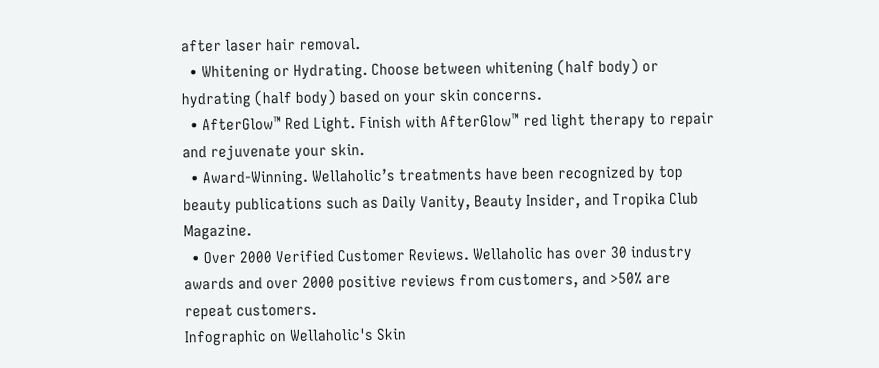after laser hair removal.
  • Whitening or Hydrating. Choose between whitening (half body) or hydrating (half body) based on your skin concerns.
  • AfterGlow™ Red Light. Finish with AfterGlow™ red light therapy to repair and rejuvenate your skin.
  • Award-Winning. Wellaholic’s treatments have been recognized by top beauty publications such as Daily Vanity, Beauty Insider, and Tropika Club Magazine.
  • Over 2000 Verified Customer Reviews. Wellaholic has over 30 industry awards and over 2000 positive reviews from customers, and >50% are repeat customers.
Infographic on Wellaholic's Skin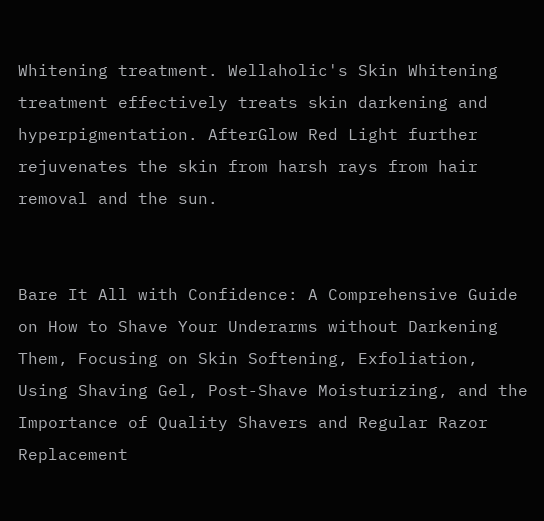Whitening treatment. Wellaholic's Skin Whitening treatment effectively treats skin darkening and hyperpigmentation. AfterGlow Red Light further rejuvenates the skin from harsh rays from hair removal and the sun.


Bare It All with Confidence: A Comprehensive Guide on How to Shave Your Underarms without Darkening Them, Focusing on Skin Softening, Exfoliation, Using Shaving Gel, Post-Shave Moisturizing, and the Importance of Quality Shavers and Regular Razor Replacement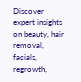Discover expert insights on beauty, hair removal, facials, regrowth,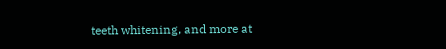teeth whitening, and more at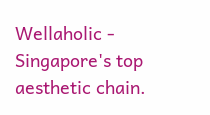Wellaholic - Singapore's top aesthetic chain.